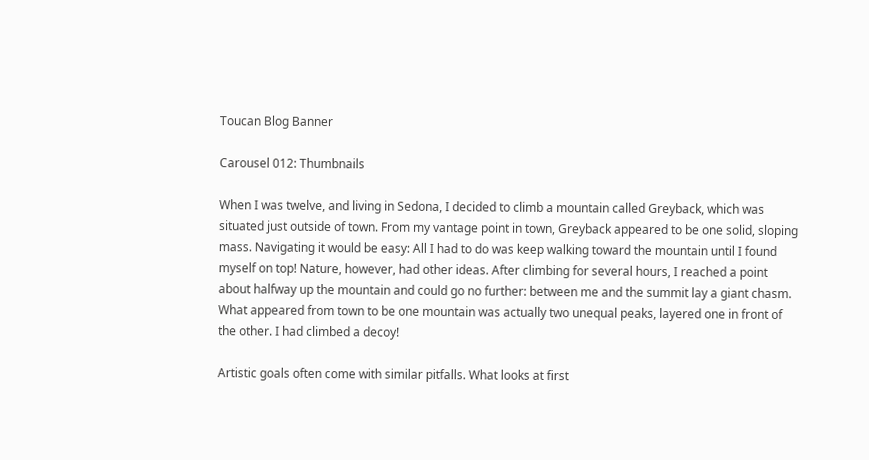Toucan Blog Banner

Carousel 012: Thumbnails

When I was twelve, and living in Sedona, I decided to climb a mountain called Greyback, which was situated just outside of town. From my vantage point in town, Greyback appeared to be one solid, sloping mass. Navigating it would be easy: All I had to do was keep walking toward the mountain until I found myself on top! Nature, however, had other ideas. After climbing for several hours, I reached a point about halfway up the mountain and could go no further: between me and the summit lay a giant chasm. What appeared from town to be one mountain was actually two unequal peaks, layered one in front of the other. I had climbed a decoy!

Artistic goals often come with similar pitfalls. What looks at first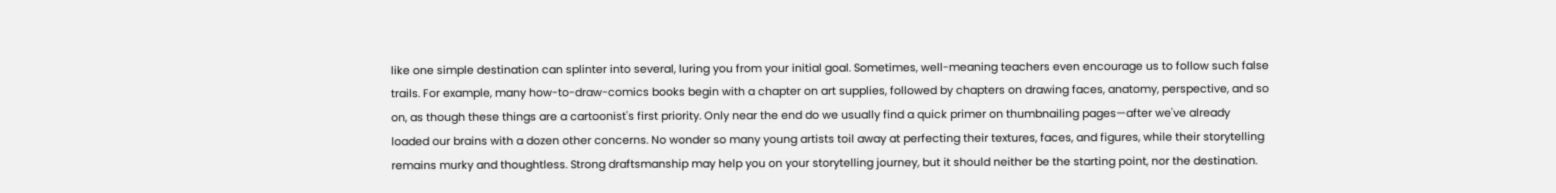like one simple destination can splinter into several, luring you from your initial goal. Sometimes, well-meaning teachers even encourage us to follow such false trails. For example, many how-to-draw-comics books begin with a chapter on art supplies, followed by chapters on drawing faces, anatomy, perspective, and so on, as though these things are a cartoonist's first priority. Only near the end do we usually find a quick primer on thumbnailing pages—after we've already loaded our brains with a dozen other concerns. No wonder so many young artists toil away at perfecting their textures, faces, and figures, while their storytelling remains murky and thoughtless. Strong draftsmanship may help you on your storytelling journey, but it should neither be the starting point, nor the destination.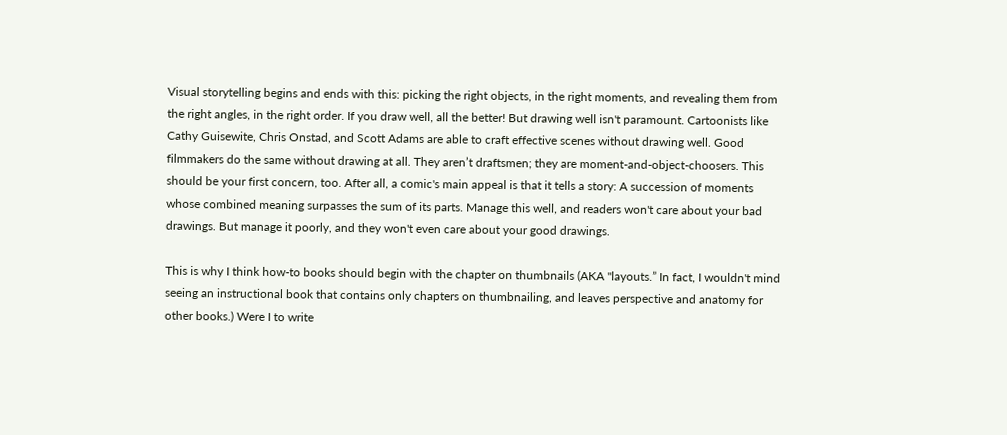Visual storytelling begins and ends with this: picking the right objects, in the right moments, and revealing them from the right angles, in the right order. If you draw well, all the better! But drawing well isn't paramount. Cartoonists like Cathy Guisewite, Chris Onstad, and Scott Adams are able to craft effective scenes without drawing well. Good filmmakers do the same without drawing at all. They aren’t draftsmen; they are moment-and-object-choosers. This should be your first concern, too. After all, a comic's main appeal is that it tells a story: A succession of moments whose combined meaning surpasses the sum of its parts. Manage this well, and readers won't care about your bad drawings. But manage it poorly, and they won't even care about your good drawings.

This is why I think how-to books should begin with the chapter on thumbnails (AKA "layouts.” In fact, I wouldn't mind seeing an instructional book that contains only chapters on thumbnailing, and leaves perspective and anatomy for other books.) Were I to write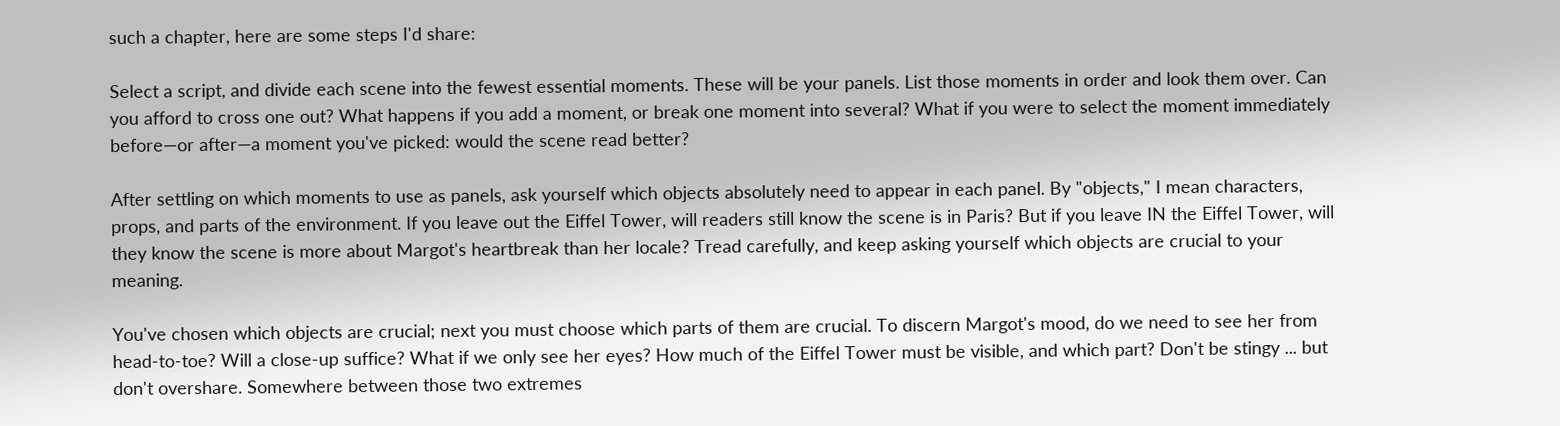such a chapter, here are some steps I'd share:

Select a script, and divide each scene into the fewest essential moments. These will be your panels. List those moments in order and look them over. Can you afford to cross one out? What happens if you add a moment, or break one moment into several? What if you were to select the moment immediately before—or after—a moment you've picked: would the scene read better?

After settling on which moments to use as panels, ask yourself which objects absolutely need to appear in each panel. By "objects," I mean characters, props, and parts of the environment. If you leave out the Eiffel Tower, will readers still know the scene is in Paris? But if you leave IN the Eiffel Tower, will they know the scene is more about Margot's heartbreak than her locale? Tread carefully, and keep asking yourself which objects are crucial to your meaning.

You've chosen which objects are crucial; next you must choose which parts of them are crucial. To discern Margot's mood, do we need to see her from head-to-toe? Will a close-up suffice? What if we only see her eyes? How much of the Eiffel Tower must be visible, and which part? Don't be stingy ... but don't overshare. Somewhere between those two extremes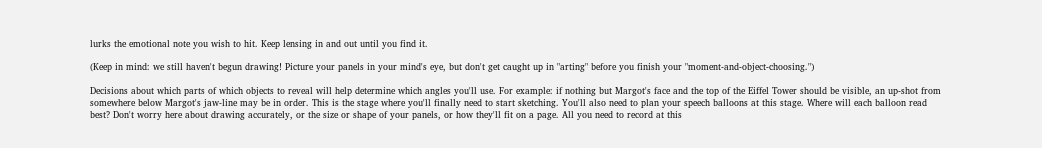lurks the emotional note you wish to hit. Keep lensing in and out until you find it.

(Keep in mind: we still haven't begun drawing! Picture your panels in your mind's eye, but don't get caught up in "arting" before you finish your "moment-and-object-choosing.")

Decisions about which parts of which objects to reveal will help determine which angles you'll use. For example: if nothing but Margot's face and the top of the Eiffel Tower should be visible, an up-shot from somewhere below Margot's jaw-line may be in order. This is the stage where you'll finally need to start sketching. You'll also need to plan your speech balloons at this stage. Where will each balloon read best? Don't worry here about drawing accurately, or the size or shape of your panels, or how they'll fit on a page. All you need to record at this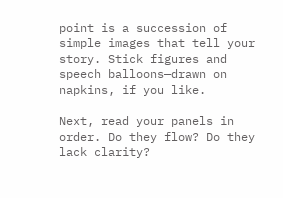point is a succession of simple images that tell your story. Stick figures and speech balloons—drawn on napkins, if you like.

Next, read your panels in order. Do they flow? Do they lack clarity?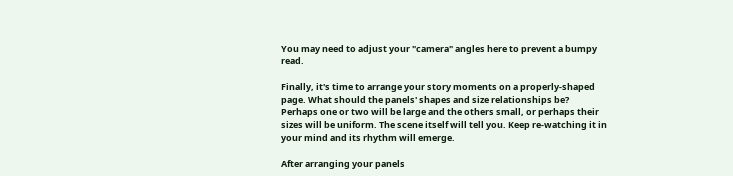You may need to adjust your "camera" angles here to prevent a bumpy read.

Finally, it's time to arrange your story moments on a properly-shaped page. What should the panels' shapes and size relationships be? Perhaps one or two will be large and the others small, or perhaps their sizes will be uniform. The scene itself will tell you. Keep re-watching it in your mind and its rhythm will emerge.

After arranging your panels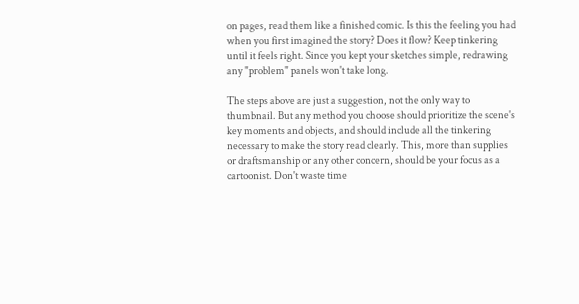on pages, read them like a finished comic. Is this the feeling you had when you first imagined the story? Does it flow? Keep tinkering until it feels right. Since you kept your sketches simple, redrawing any "problem" panels won't take long.

The steps above are just a suggestion, not the only way to thumbnail. But any method you choose should prioritize the scene's key moments and objects, and should include all the tinkering necessary to make the story read clearly. This, more than supplies or draftsmanship or any other concern, should be your focus as a cartoonist. Don't waste time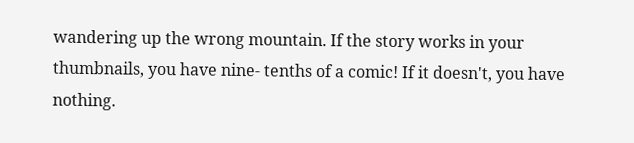wandering up the wrong mountain. If the story works in your thumbnails, you have nine- tenths of a comic! If it doesn't, you have nothing.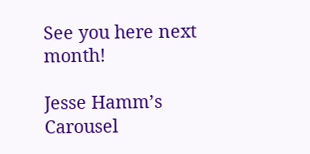See you here next month!

Jesse Hamm’s Carousel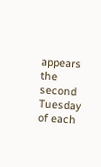appears the second Tuesday of each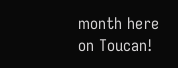month here on Toucan!